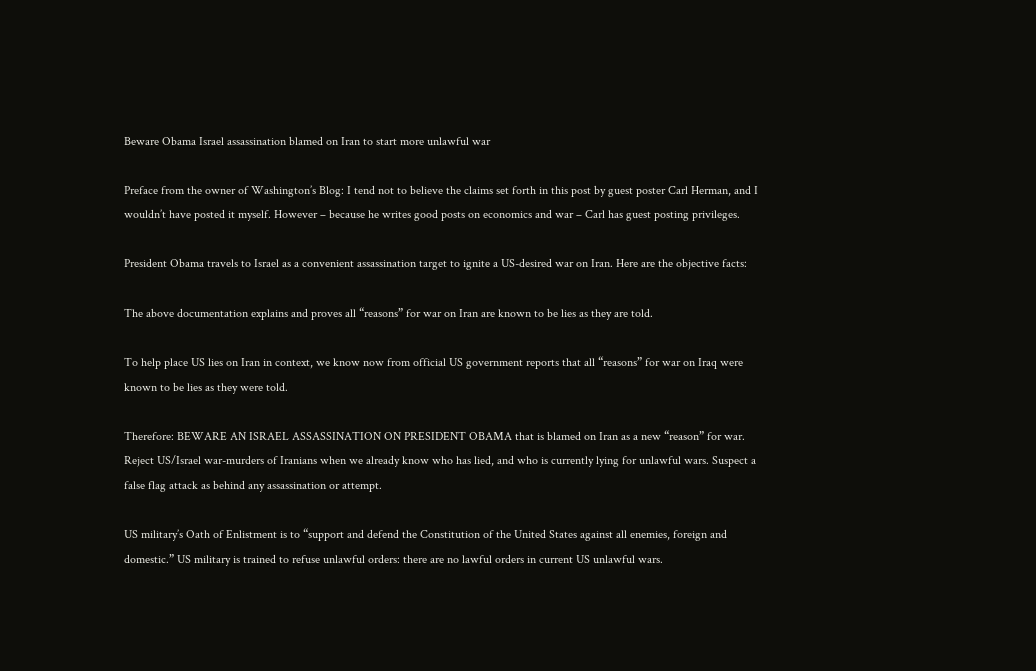Beware Obama Israel assassination blamed on Iran to start more unlawful war

Preface from the owner of Washington’s Blog: I tend not to believe the claims set forth in this post by guest poster Carl Herman, and I wouldn’t have posted it myself. However – because he writes good posts on economics and war – Carl has guest posting privileges.

President Obama travels to Israel as a convenient assassination target to ignite a US-desired war on Iran. Here are the objective facts:

The above documentation explains and proves all “reasons” for war on Iran are known to be lies as they are told.

To help place US lies on Iran in context, we know now from official US government reports that all “reasons” for war on Iraq were known to be lies as they were told.

Therefore: BEWARE AN ISRAEL ASSASSINATION ON PRESIDENT OBAMA that is blamed on Iran as a new “reason” for war. Reject US/Israel war-murders of Iranians when we already know who has lied, and who is currently lying for unlawful wars. Suspect a false flag attack as behind any assassination or attempt.

US military’s Oath of Enlistment is to “support and defend the Constitution of the United States against all enemies, foreign and domestic.” US military is trained to refuse unlawful orders: there are no lawful orders in current US unlawful wars.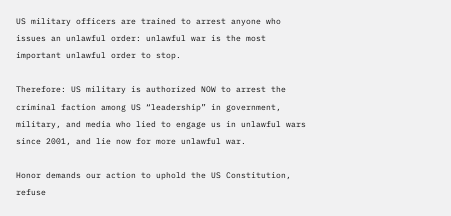US military officers are trained to arrest anyone who issues an unlawful order: unlawful war is the most important unlawful order to stop.

Therefore: US military is authorized NOW to arrest the criminal faction among US “leadership” in government, military, and media who lied to engage us in unlawful wars since 2001, and lie now for more unlawful war.

Honor demands our action to uphold the US Constitution, refuse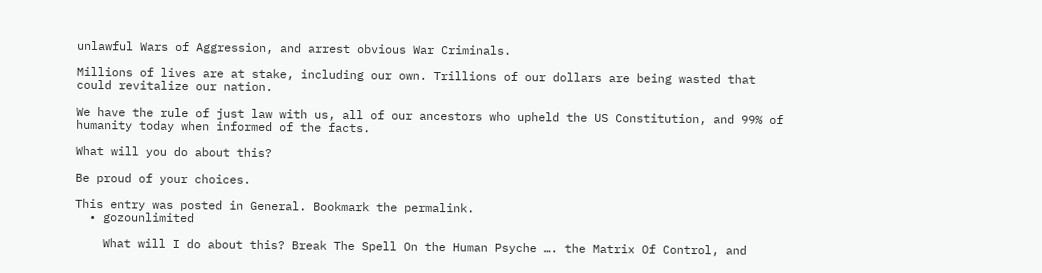unlawful Wars of Aggression, and arrest obvious War Criminals.

Millions of lives are at stake, including our own. Trillions of our dollars are being wasted that could revitalize our nation.

We have the rule of just law with us, all of our ancestors who upheld the US Constitution, and 99% of humanity today when informed of the facts.

What will you do about this?

Be proud of your choices.

This entry was posted in General. Bookmark the permalink.
  • gozounlimited

    What will I do about this? Break The Spell On the Human Psyche …. the Matrix Of Control, and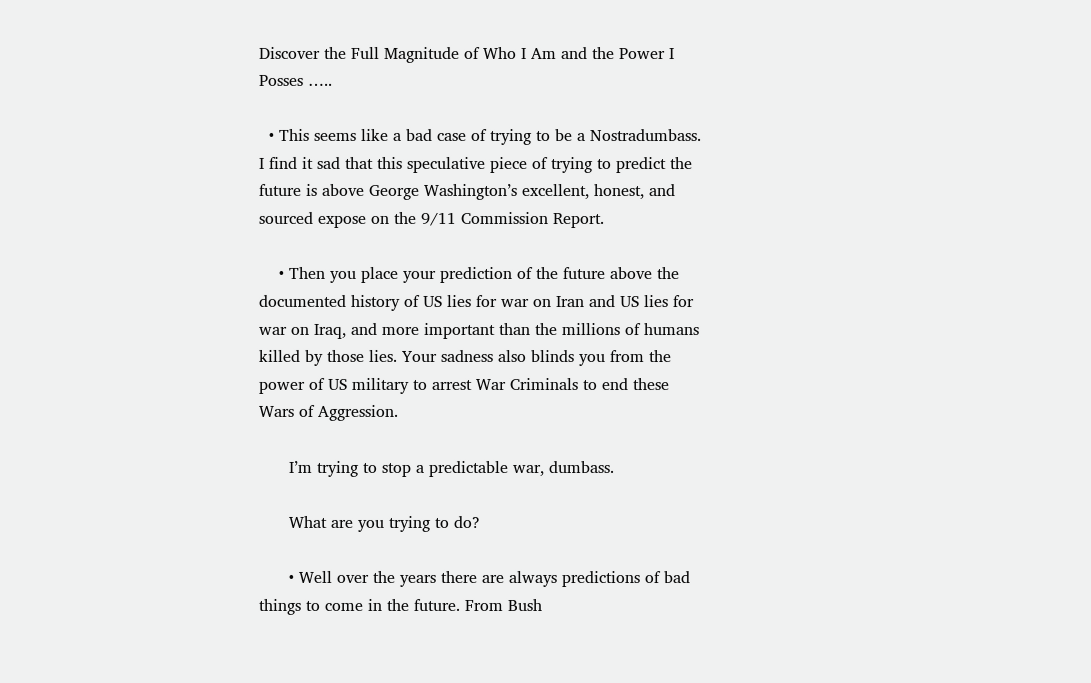Discover the Full Magnitude of Who I Am and the Power I Posses …..

  • This seems like a bad case of trying to be a Nostradumbass. I find it sad that this speculative piece of trying to predict the future is above George Washington’s excellent, honest, and sourced expose on the 9/11 Commission Report.

    • Then you place your prediction of the future above the documented history of US lies for war on Iran and US lies for war on Iraq, and more important than the millions of humans killed by those lies. Your sadness also blinds you from the power of US military to arrest War Criminals to end these Wars of Aggression.

      I’m trying to stop a predictable war, dumbass.

      What are you trying to do?

      • Well over the years there are always predictions of bad things to come in the future. From Bush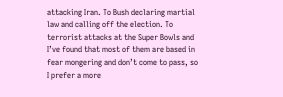attacking Iran. To Bush declaring martial law and calling off the election. To terrorist attacks at the Super Bowls and I’ve found that most of them are based in fear mongering and don’t come to pass, so I prefer a more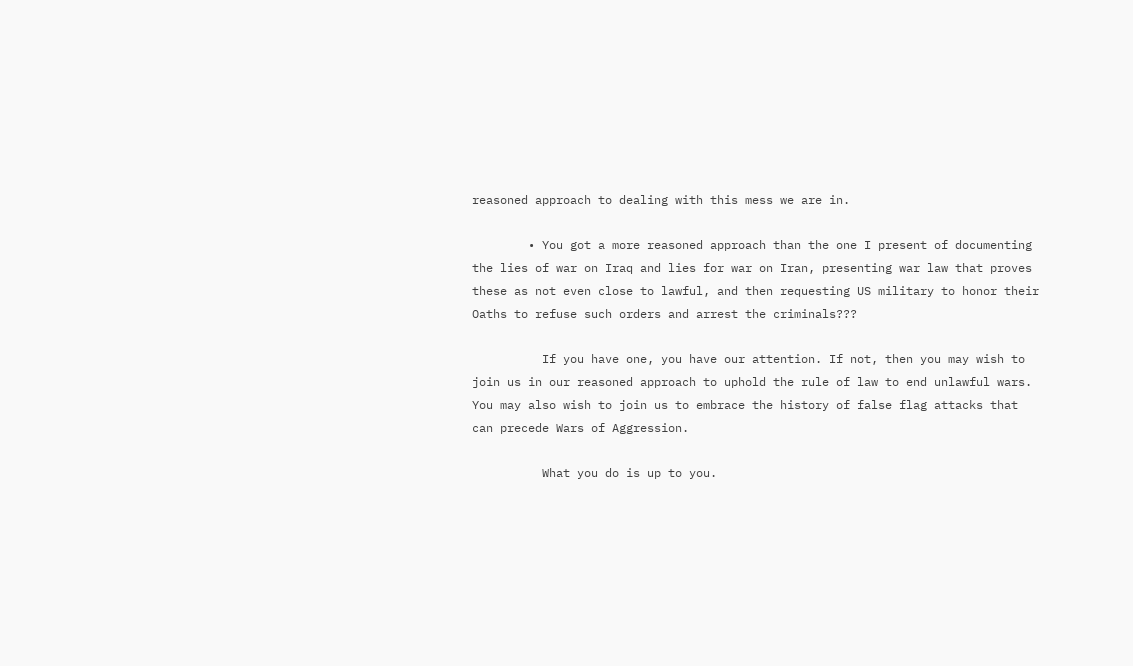reasoned approach to dealing with this mess we are in.

        • You got a more reasoned approach than the one I present of documenting the lies of war on Iraq and lies for war on Iran, presenting war law that proves these as not even close to lawful, and then requesting US military to honor their Oaths to refuse such orders and arrest the criminals???

          If you have one, you have our attention. If not, then you may wish to join us in our reasoned approach to uphold the rule of law to end unlawful wars. You may also wish to join us to embrace the history of false flag attacks that can precede Wars of Aggression.

          What you do is up to you.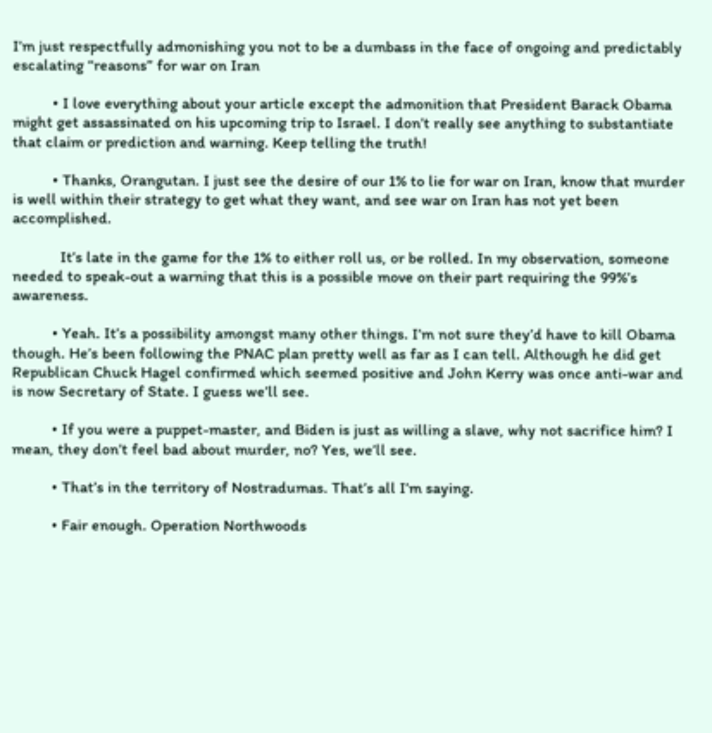I’m just respectfully admonishing you not to be a dumbass in the face of ongoing and predictably escalating “reasons” for war on Iran

          • I love everything about your article except the admonition that President Barack Obama might get assassinated on his upcoming trip to Israel. I don’t really see anything to substantiate that claim or prediction and warning. Keep telling the truth!

          • Thanks, Orangutan. I just see the desire of our 1% to lie for war on Iran, know that murder is well within their strategy to get what they want, and see war on Iran has not yet been accomplished.

            It’s late in the game for the 1% to either roll us, or be rolled. In my observation, someone needed to speak-out a warning that this is a possible move on their part requiring the 99%’s awareness.

          • Yeah. It’s a possibility amongst many other things. I’m not sure they’d have to kill Obama though. He’s been following the PNAC plan pretty well as far as I can tell. Although he did get Republican Chuck Hagel confirmed which seemed positive and John Kerry was once anti-war and is now Secretary of State. I guess we’ll see.

          • If you were a puppet-master, and Biden is just as willing a slave, why not sacrifice him? I mean, they don’t feel bad about murder, no? Yes, we’ll see.

          • That’s in the territory of Nostradumas. That’s all I’m saying.

          • Fair enough. Operation Northwoods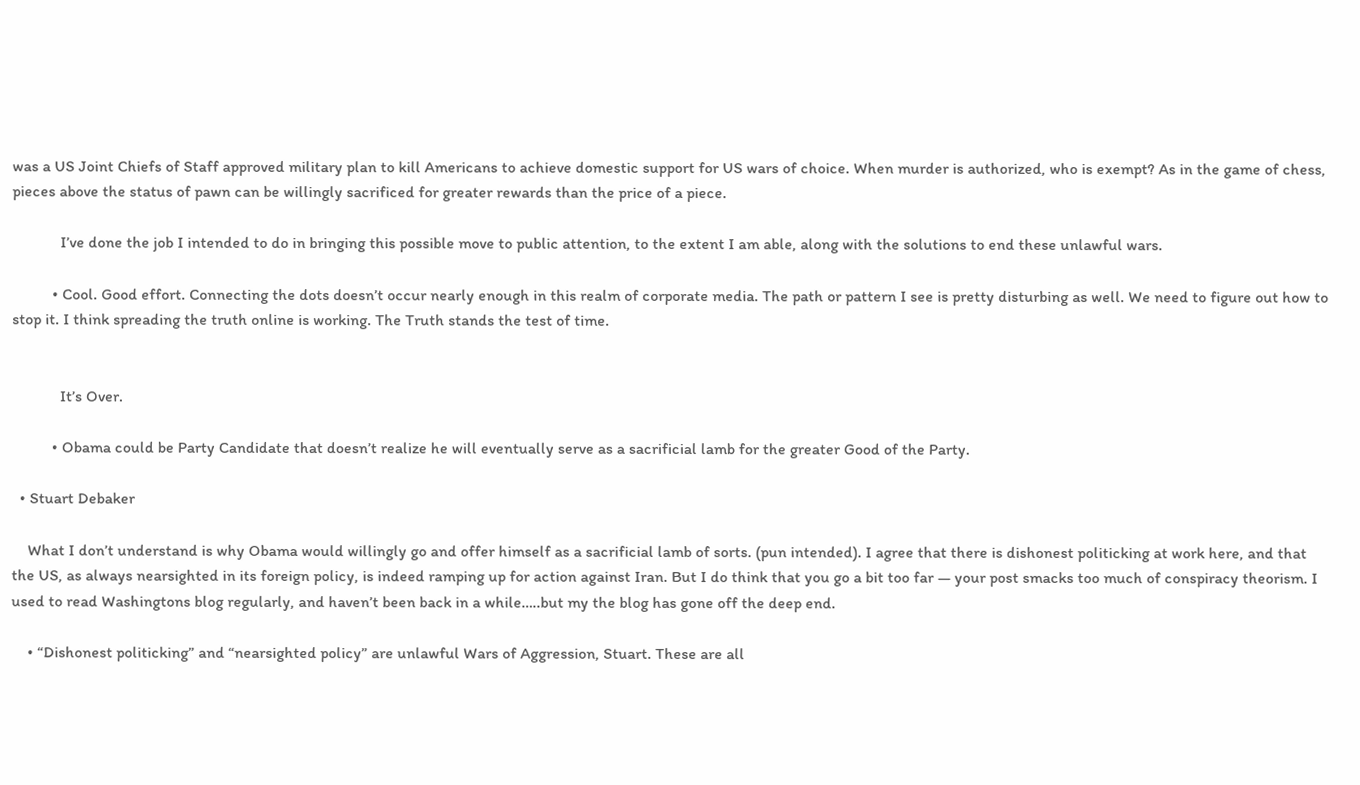was a US Joint Chiefs of Staff approved military plan to kill Americans to achieve domestic support for US wars of choice. When murder is authorized, who is exempt? As in the game of chess, pieces above the status of pawn can be willingly sacrificed for greater rewards than the price of a piece.

            I’ve done the job I intended to do in bringing this possible move to public attention, to the extent I am able, along with the solutions to end these unlawful wars.

          • Cool. Good effort. Connecting the dots doesn’t occur nearly enough in this realm of corporate media. The path or pattern I see is pretty disturbing as well. We need to figure out how to stop it. I think spreading the truth online is working. The Truth stands the test of time.


            It’s Over.

          • Obama could be Party Candidate that doesn’t realize he will eventually serve as a sacrificial lamb for the greater Good of the Party.

  • Stuart Debaker

    What I don’t understand is why Obama would willingly go and offer himself as a sacrificial lamb of sorts. (pun intended). I agree that there is dishonest politicking at work here, and that the US, as always nearsighted in its foreign policy, is indeed ramping up for action against Iran. But I do think that you go a bit too far — your post smacks too much of conspiracy theorism. I used to read Washingtons blog regularly, and haven’t been back in a while…..but my the blog has gone off the deep end.

    • “Dishonest politicking” and “nearsighted policy” are unlawful Wars of Aggression, Stuart. These are all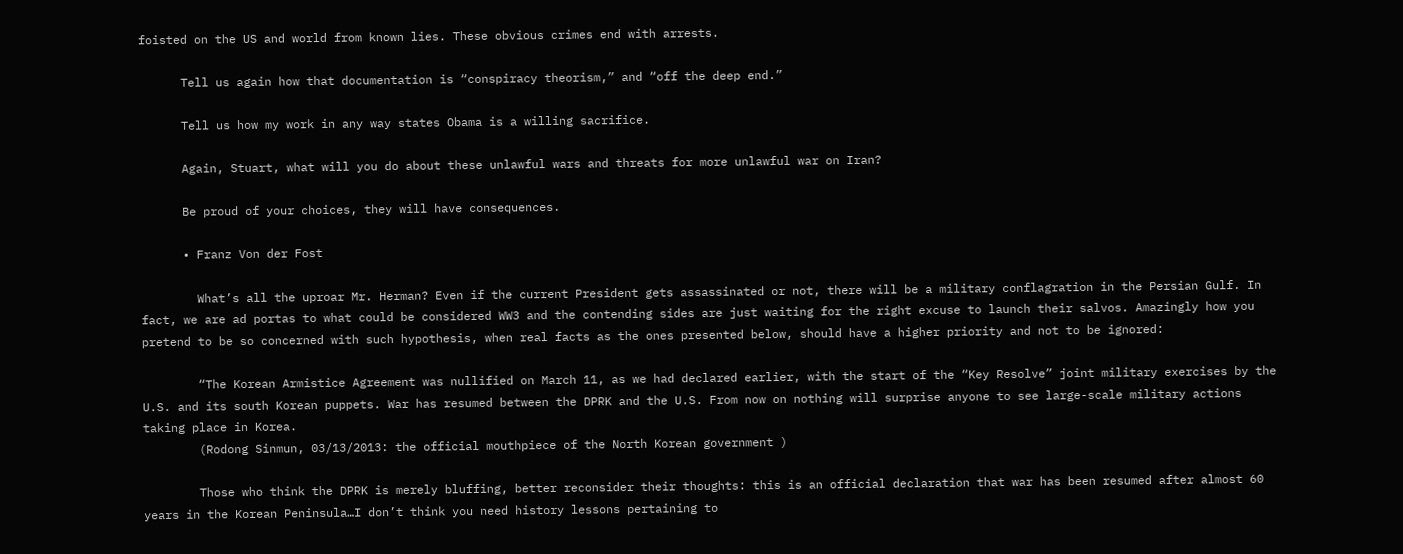foisted on the US and world from known lies. These obvious crimes end with arrests.

      Tell us again how that documentation is “conspiracy theorism,” and “off the deep end.”

      Tell us how my work in any way states Obama is a willing sacrifice.

      Again, Stuart, what will you do about these unlawful wars and threats for more unlawful war on Iran?

      Be proud of your choices, they will have consequences.

      • Franz Von der Fost

        What’s all the uproar Mr. Herman? Even if the current President gets assassinated or not, there will be a military conflagration in the Persian Gulf. In fact, we are ad portas to what could be considered WW3 and the contending sides are just waiting for the right excuse to launch their salvos. Amazingly how you pretend to be so concerned with such hypothesis, when real facts as the ones presented below, should have a higher priority and not to be ignored:

        “The Korean Armistice Agreement was nullified on March 11, as we had declared earlier, with the start of the “Key Resolve” joint military exercises by the U.S. and its south Korean puppets. War has resumed between the DPRK and the U.S. From now on nothing will surprise anyone to see large-scale military actions taking place in Korea.
        (Rodong Sinmun, 03/13/2013: the official mouthpiece of the North Korean government )

        Those who think the DPRK is merely bluffing, better reconsider their thoughts: this is an official declaration that war has been resumed after almost 60 years in the Korean Peninsula…I don’t think you need history lessons pertaining to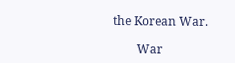the Korean War.

        War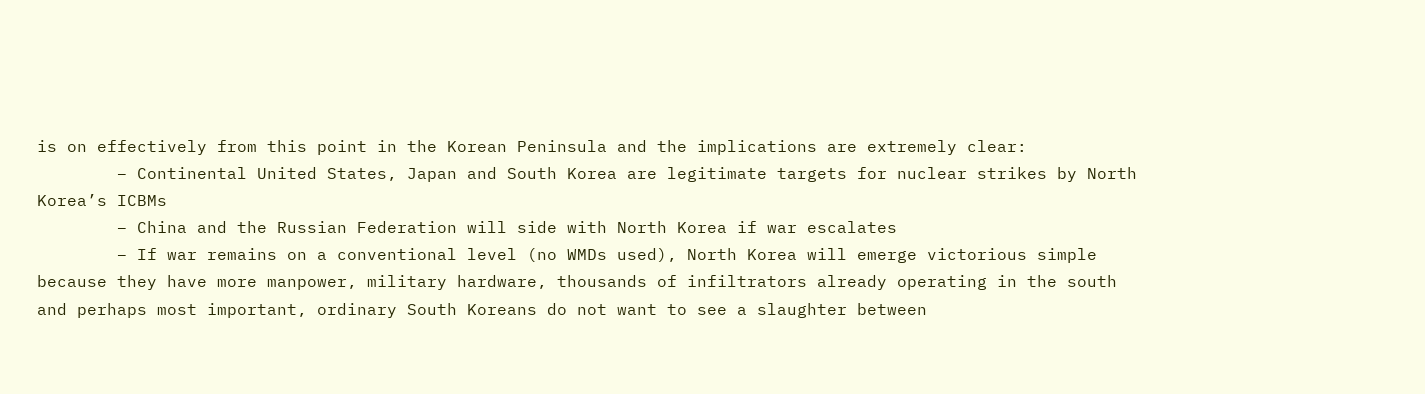is on effectively from this point in the Korean Peninsula and the implications are extremely clear:
        – Continental United States, Japan and South Korea are legitimate targets for nuclear strikes by North Korea’s ICBMs
        – China and the Russian Federation will side with North Korea if war escalates
        – If war remains on a conventional level (no WMDs used), North Korea will emerge victorious simple because they have more manpower, military hardware, thousands of infiltrators already operating in the south and perhaps most important, ordinary South Koreans do not want to see a slaughter between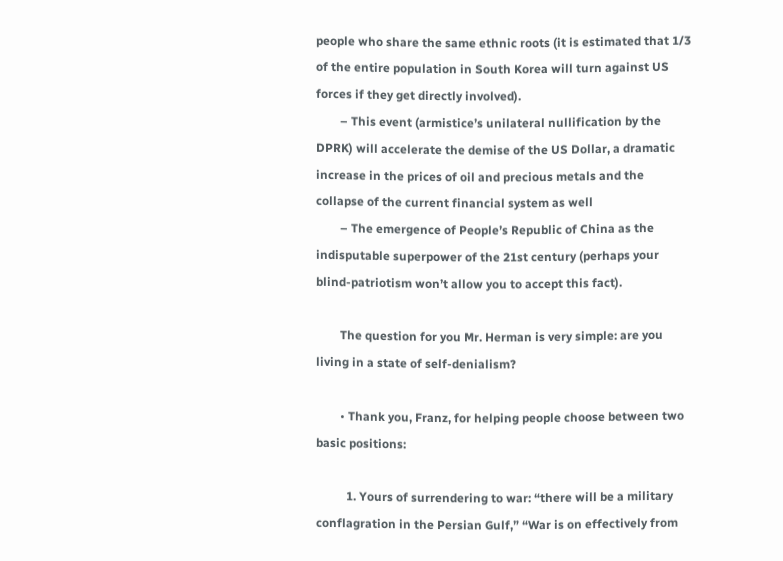people who share the same ethnic roots (it is estimated that 1/3 of the entire population in South Korea will turn against US forces if they get directly involved).
        – This event (armistice’s unilateral nullification by the DPRK) will accelerate the demise of the US Dollar, a dramatic increase in the prices of oil and precious metals and the collapse of the current financial system as well
        – The emergence of People’s Republic of China as the indisputable superpower of the 21st century (perhaps your blind-patriotism won’t allow you to accept this fact).

        The question for you Mr. Herman is very simple: are you living in a state of self-denialism?

        • Thank you, Franz, for helping people choose between two basic positions:

          1. Yours of surrendering to war: “there will be a military conflagration in the Persian Gulf,” “War is on effectively from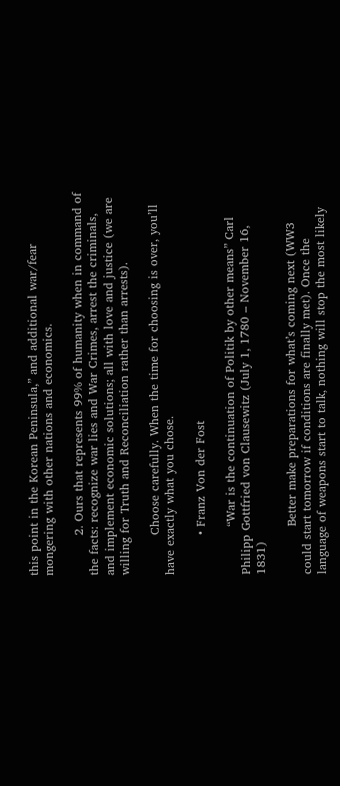this point in the Korean Peninsula,” and additional war/fear mongering with other nations and economics.

          2. Ours that represents 99% of humanity when in command of the facts: recognize war lies and War Crimes, arrest the criminals, and implement economic solutions; all with love and justice (we are willing for Truth and Reconciliation rather than arrests).

          Choose carefully. When the time for choosing is over, you’ll have exactly what you chose.

          • Franz Von der Fost

            “War is the continuation of Politik by other means” Carl Philipp Gottfried von Clausewitz (July 1, 1780 – November 16, 1831)

            Better make preparations for what’s coming next (WW3 could start tomorrow if conditions are finally met). Once the language of weapons start to talk, nothing will stop the most likely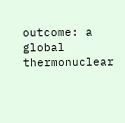outcome: a global thermonuclear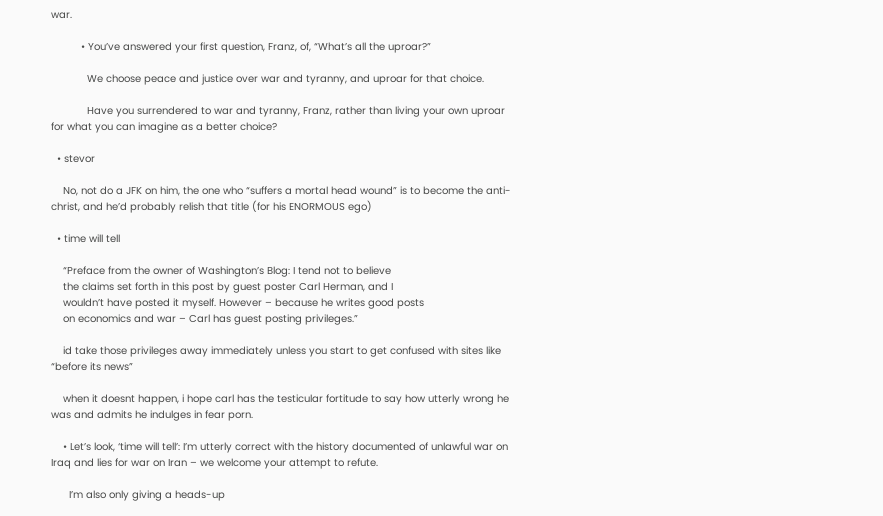war.

          • You’ve answered your first question, Franz, of, “What’s all the uproar?”

            We choose peace and justice over war and tyranny, and uproar for that choice.

            Have you surrendered to war and tyranny, Franz, rather than living your own uproar for what you can imagine as a better choice?

  • stevor

    No, not do a JFK on him, the one who “suffers a mortal head wound” is to become the anti-christ, and he’d probably relish that title (for his ENORMOUS ego)

  • time will tell

    “Preface from the owner of Washington’s Blog: I tend not to believe
    the claims set forth in this post by guest poster Carl Herman, and I
    wouldn’t have posted it myself. However – because he writes good posts
    on economics and war – Carl has guest posting privileges.”

    id take those privileges away immediately unless you start to get confused with sites like “before its news”

    when it doesnt happen, i hope carl has the testicular fortitude to say how utterly wrong he was and admits he indulges in fear porn.

    • Let’s look, ‘time will tell’: I’m utterly correct with the history documented of unlawful war on Iraq and lies for war on Iran – we welcome your attempt to refute.

      I’m also only giving a heads-up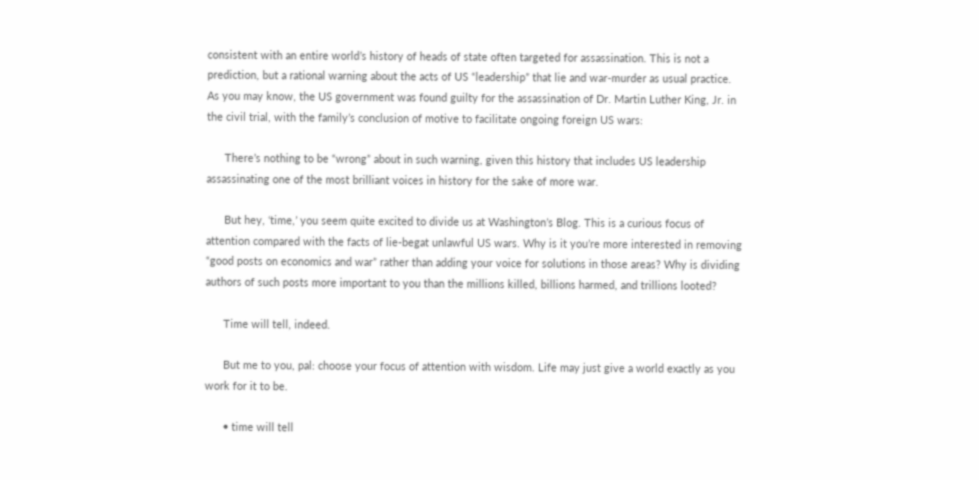consistent with an entire world’s history of heads of state often targeted for assassination. This is not a prediction, but a rational warning about the acts of US “leadership” that lie and war-murder as usual practice. As you may know, the US government was found guilty for the assassination of Dr. Martin Luther King, Jr. in the civil trial, with the family’s conclusion of motive to facilitate ongoing foreign US wars:

      There’s nothing to be “wrong” about in such warning, given this history that includes US leadership assassinating one of the most brilliant voices in history for the sake of more war.

      But hey, ‘time,’ you seem quite excited to divide us at Washington’s Blog. This is a curious focus of attention compared with the facts of lie-begat unlawful US wars. Why is it you’re more interested in removing “good posts on economics and war” rather than adding your voice for solutions in those areas? Why is dividing authors of such posts more important to you than the millions killed, billions harmed, and trillions looted?

      Time will tell, indeed.

      But me to you, pal: choose your focus of attention with wisdom. Life may just give a world exactly as you work for it to be.

      • time will tell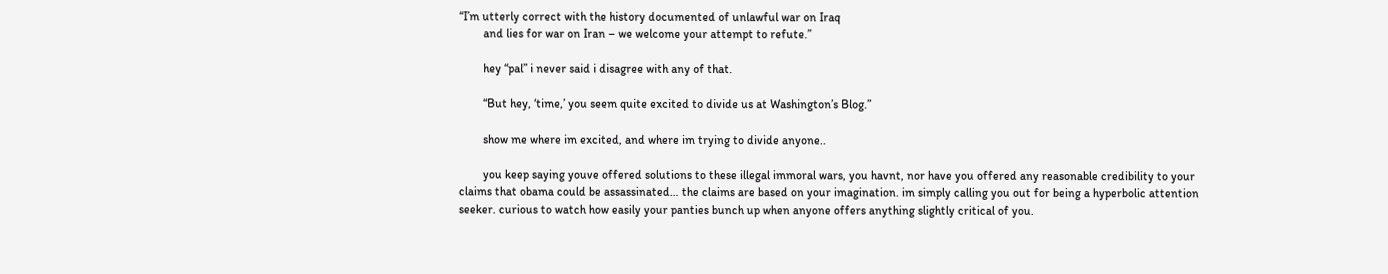“I’m utterly correct with the history documented of unlawful war on Iraq
        and lies for war on Iran – we welcome your attempt to refute.”

        hey “pal” i never said i disagree with any of that.

        “But hey, ‘time,’ you seem quite excited to divide us at Washington’s Blog.”

        show me where im excited, and where im trying to divide anyone..

        you keep saying youve offered solutions to these illegal immoral wars, you havnt, nor have you offered any reasonable credibility to your claims that obama could be assassinated… the claims are based on your imagination. im simply calling you out for being a hyperbolic attention seeker. curious to watch how easily your panties bunch up when anyone offers anything slightly critical of you.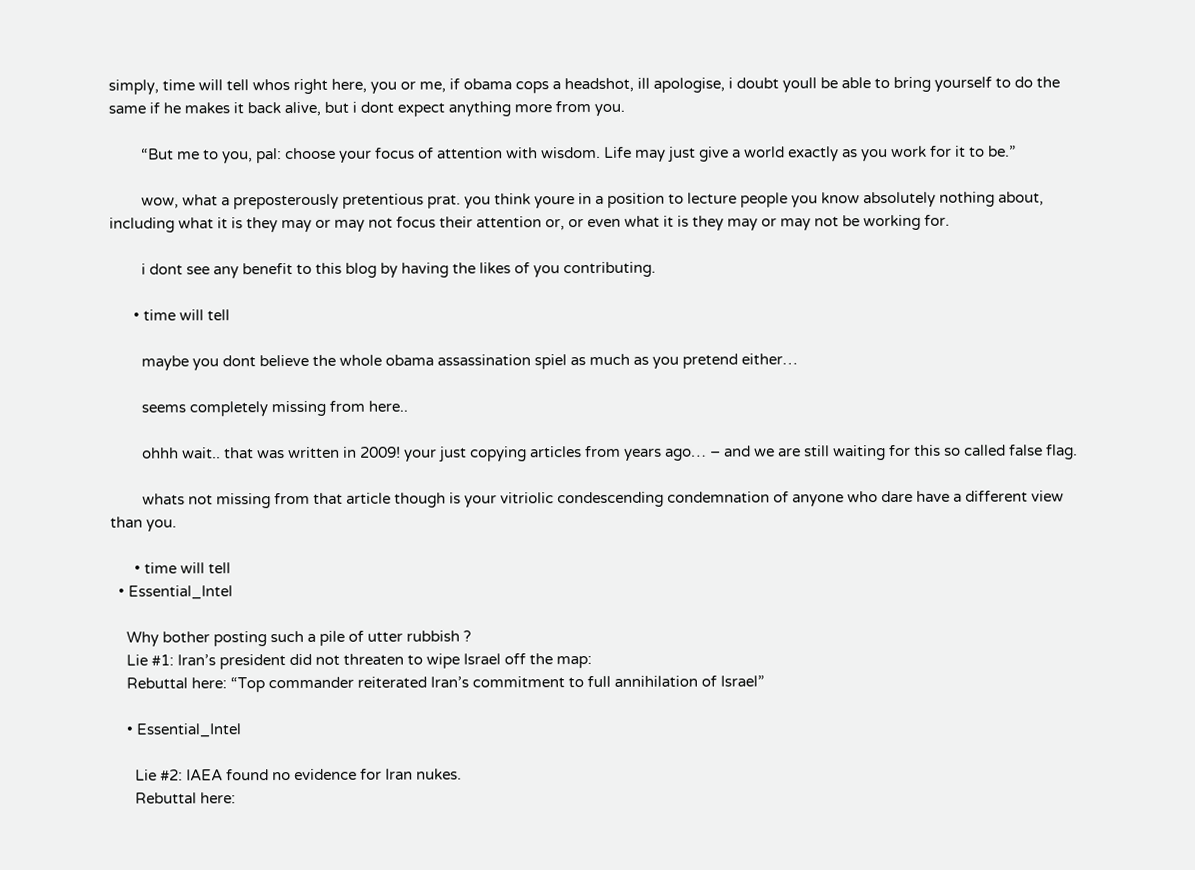simply, time will tell whos right here, you or me, if obama cops a headshot, ill apologise, i doubt youll be able to bring yourself to do the same if he makes it back alive, but i dont expect anything more from you.

        “But me to you, pal: choose your focus of attention with wisdom. Life may just give a world exactly as you work for it to be.”

        wow, what a preposterously pretentious prat. you think youre in a position to lecture people you know absolutely nothing about, including what it is they may or may not focus their attention or, or even what it is they may or may not be working for.

        i dont see any benefit to this blog by having the likes of you contributing.

      • time will tell

        maybe you dont believe the whole obama assassination spiel as much as you pretend either…

        seems completely missing from here..

        ohhh wait.. that was written in 2009! your just copying articles from years ago… – and we are still waiting for this so called false flag.

        whats not missing from that article though is your vitriolic condescending condemnation of anyone who dare have a different view than you.

      • time will tell
  • Essential_Intel

    Why bother posting such a pile of utter rubbish ?
    Lie #1: Iran’s president did not threaten to wipe Israel off the map:
    Rebuttal here: “Top commander reiterated Iran’s commitment to full annihilation of Israel”

    • Essential_Intel

      Lie #2: IAEA found no evidence for Iran nukes.
      Rebuttal here: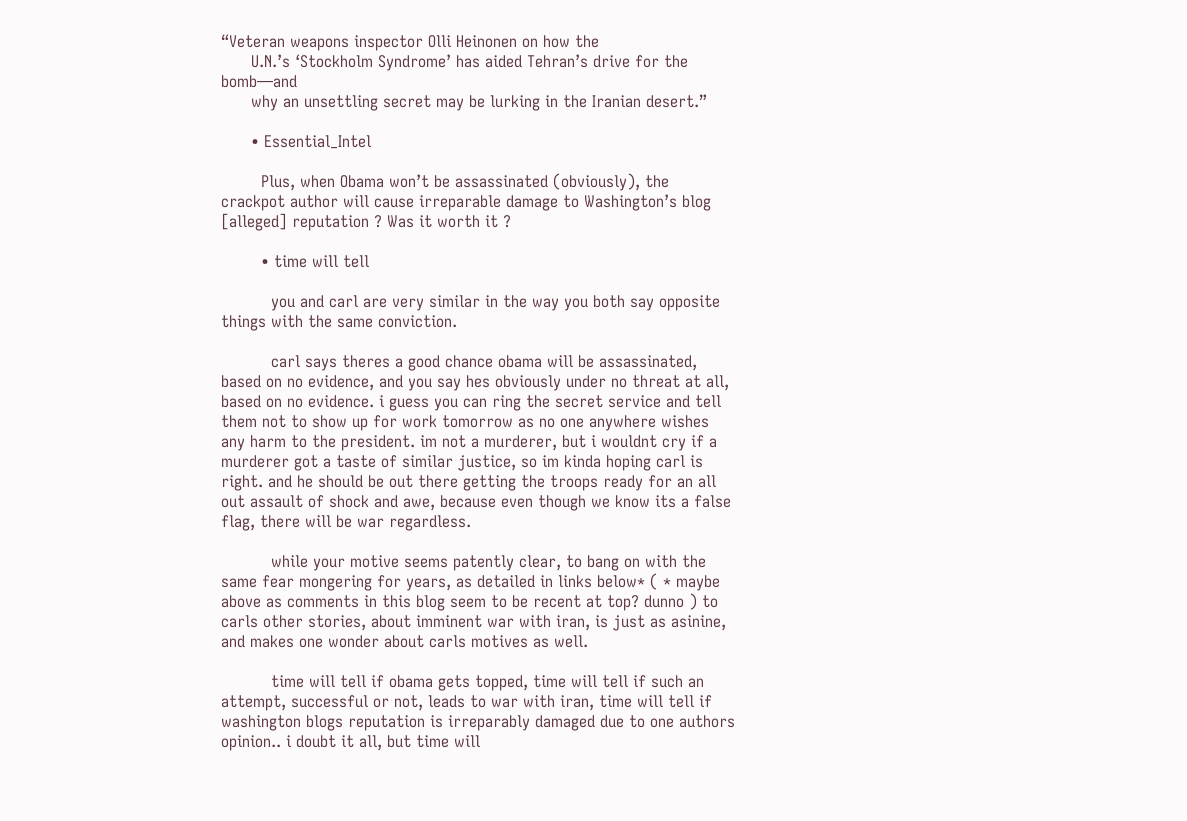“Veteran weapons inspector Olli Heinonen on how the
      U.N.’s ‘Stockholm Syndrome’ has aided Tehran’s drive for the bomb—and
      why an unsettling secret may be lurking in the Iranian desert.”

      • Essential_Intel

        Plus, when Obama won’t be assassinated (obviously), the crackpot author will cause irreparable damage to Washington’s blog [alleged] reputation ? Was it worth it ?

        • time will tell

          you and carl are very similar in the way you both say opposite things with the same conviction.

          carl says theres a good chance obama will be assassinated, based on no evidence, and you say hes obviously under no threat at all, based on no evidence. i guess you can ring the secret service and tell them not to show up for work tomorrow as no one anywhere wishes any harm to the president. im not a murderer, but i wouldnt cry if a murderer got a taste of similar justice, so im kinda hoping carl is right. and he should be out there getting the troops ready for an all out assault of shock and awe, because even though we know its a false flag, there will be war regardless.

          while your motive seems patently clear, to bang on with the same fear mongering for years, as detailed in links below* ( * maybe above as comments in this blog seem to be recent at top? dunno ) to carls other stories, about imminent war with iran, is just as asinine, and makes one wonder about carls motives as well.

          time will tell if obama gets topped, time will tell if such an attempt, successful or not, leads to war with iran, time will tell if washington blogs reputation is irreparably damaged due to one authors opinion.. i doubt it all, but time will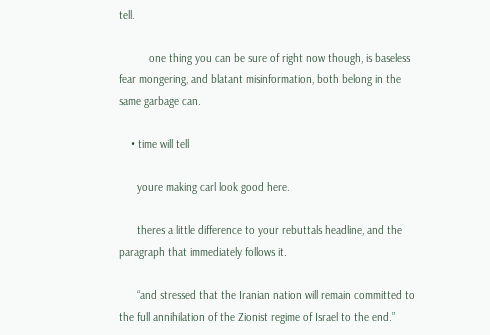tell.

          one thing you can be sure of right now though, is baseless fear mongering, and blatant misinformation, both belong in the same garbage can.

    • time will tell

      youre making carl look good here.

      theres a little difference to your rebuttals headline, and the paragraph that immediately follows it.

      “and stressed that the Iranian nation will remain committed to the full annihilation of the Zionist regime of Israel to the end.”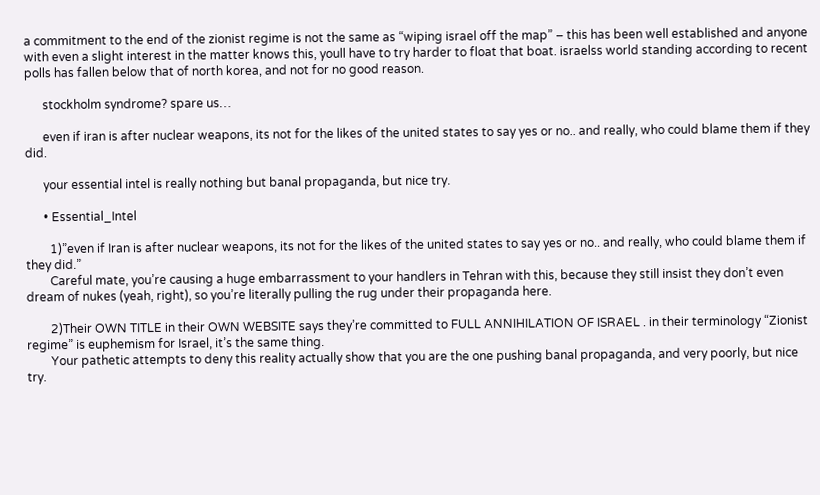a commitment to the end of the zionist regime is not the same as “wiping israel off the map” – this has been well established and anyone with even a slight interest in the matter knows this, youll have to try harder to float that boat. israelss world standing according to recent polls has fallen below that of north korea, and not for no good reason.

      stockholm syndrome? spare us…

      even if iran is after nuclear weapons, its not for the likes of the united states to say yes or no.. and really, who could blame them if they did.

      your essential intel is really nothing but banal propaganda, but nice try.

      • Essential_Intel

        1)”even if Iran is after nuclear weapons, its not for the likes of the united states to say yes or no.. and really, who could blame them if they did.”
        Careful mate, you’re causing a huge embarrassment to your handlers in Tehran with this, because they still insist they don’t even dream of nukes (yeah, right), so you’re literally pulling the rug under their propaganda here.

        2)Their OWN TITLE in their OWN WEBSITE says they’re committed to FULL ANNIHILATION OF ISRAEL . in their terminology “Zionist regime” is euphemism for Israel, it’s the same thing.
        Your pathetic attempts to deny this reality actually show that you are the one pushing banal propaganda, and very poorly, but nice try.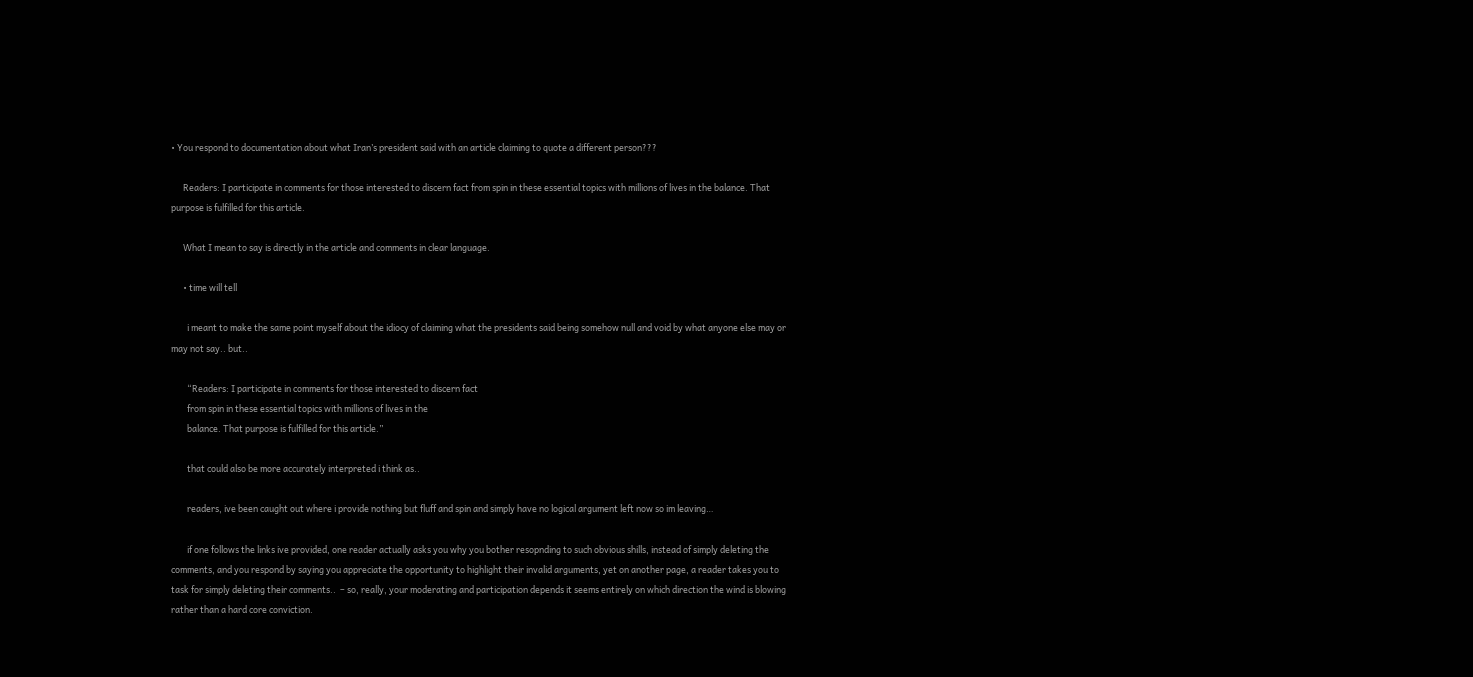• You respond to documentation about what Iran’s president said with an article claiming to quote a different person???

      Readers: I participate in comments for those interested to discern fact from spin in these essential topics with millions of lives in the balance. That purpose is fulfilled for this article.

      What I mean to say is directly in the article and comments in clear language.

      • time will tell

        i meant to make the same point myself about the idiocy of claiming what the presidents said being somehow null and void by what anyone else may or may not say.. but..

        “Readers: I participate in comments for those interested to discern fact
        from spin in these essential topics with millions of lives in the
        balance. That purpose is fulfilled for this article.”

        that could also be more accurately interpreted i think as..

        readers, ive been caught out where i provide nothing but fluff and spin and simply have no logical argument left now so im leaving…

        if one follows the links ive provided, one reader actually asks you why you bother resopnding to such obvious shills, instead of simply deleting the comments, and you respond by saying you appreciate the opportunity to highlight their invalid arguments, yet on another page, a reader takes you to task for simply deleting their comments..  – so, really, your moderating and participation depends it seems entirely on which direction the wind is blowing rather than a hard core conviction.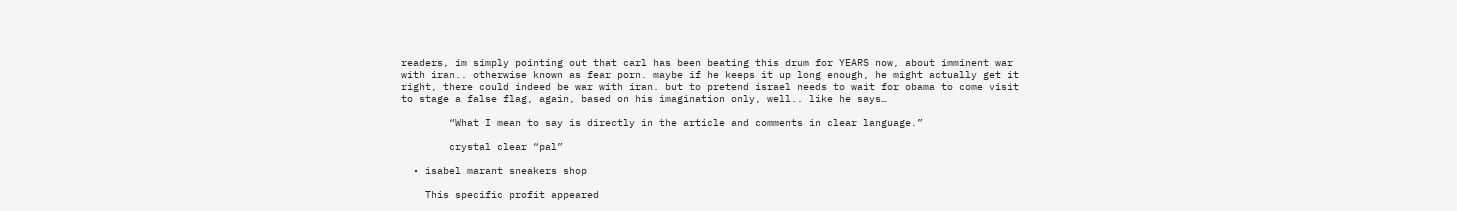readers, im simply pointing out that carl has been beating this drum for YEARS now, about imminent war with iran.. otherwise known as fear porn. maybe if he keeps it up long enough, he might actually get it right, there could indeed be war with iran. but to pretend israel needs to wait for obama to come visit to stage a false flag, again, based on his imagination only, well.. like he says…

        “What I mean to say is directly in the article and comments in clear language.”

        crystal clear “pal”

  • isabel marant sneakers shop

    This specific profit appeared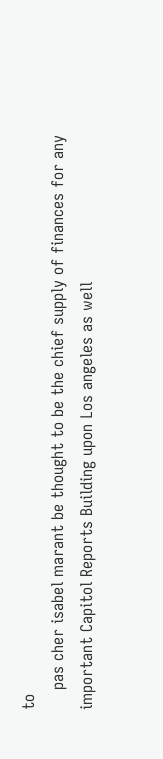to
    pas cher isabel marant be thought to be the chief supply of finances for any important Capitol Reports Building upon Los angeles as well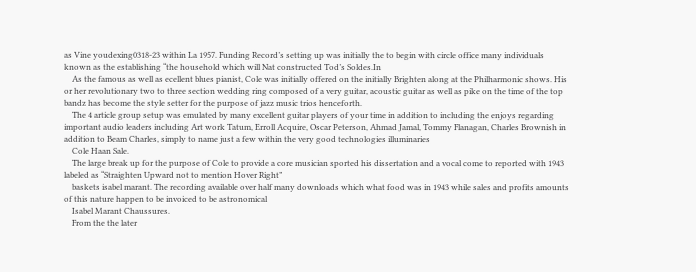as Vine youdexing0318-23 within La 1957. Funding Record’s setting up was initially the to begin with circle office many individuals known as the establishing “the household which will Nat constructed Tod’s Soldes.In
    As the famous as well as ecellent blues pianist, Cole was initially offered on the initially Brighten along at the Philharmonic shows. His or her revolutionary two to three section wedding ring composed of a very guitar, acoustic guitar as well as pike on the time of the top bandz has become the style setter for the purpose of jazz music trios henceforth.
    The 4 article group setup was emulated by many excellent guitar players of your time in addition to including the enjoys regarding important audio leaders including Art work Tatum, Erroll Acquire, Oscar Peterson, Ahmad Jamal, Tommy Flanagan, Charles Brownish in addition to Beam Charles, simply to name just a few within the very good technologies illuminaries
    Cole Haan Sale.
    The large break up for the purpose of Cole to provide a core musician sported his dissertation and a vocal come to reported with 1943 labeled as “Straighten Upward not to mention Hover Right”
    baskets isabel marant. The recording available over half many downloads which what food was in 1943 while sales and profits amounts of this nature happen to be invoiced to be astronomical
    Isabel Marant Chaussures.
    From the the later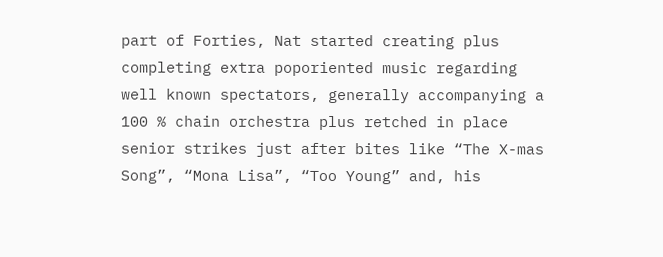part of Forties, Nat started creating plus completing extra poporiented music regarding well known spectators, generally accompanying a 100 % chain orchestra plus retched in place senior strikes just after bites like “The X-mas Song”, “Mona Lisa”, “Too Young” and, his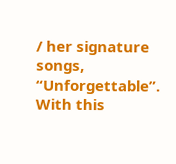/ her signature songs, “Unforgettable”. With this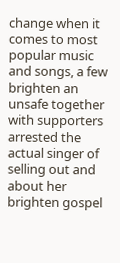change when it comes to most popular music and songs, a few brighten an unsafe together with supporters arrested the actual singer of selling out and about her brighten gospel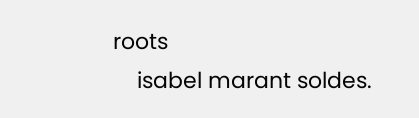roots
    isabel marant soldes.